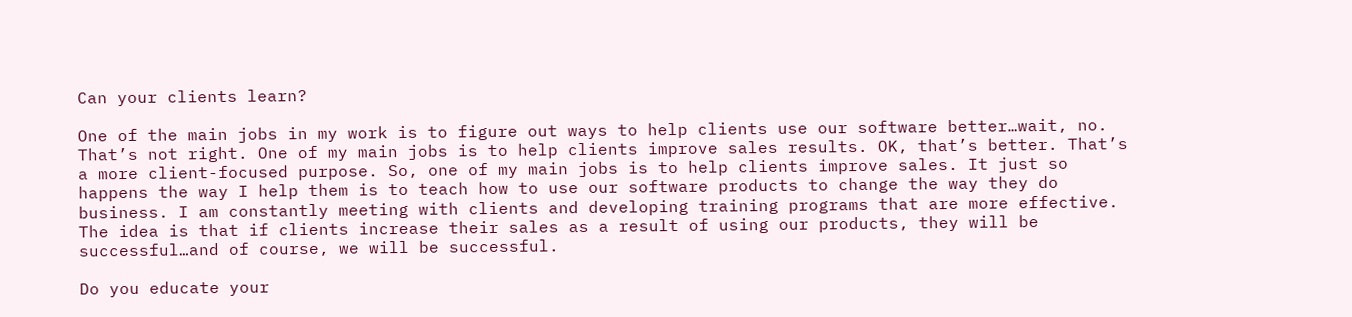Can your clients learn?

One of the main jobs in my work is to figure out ways to help clients use our software better…wait, no. That’s not right. One of my main jobs is to help clients improve sales results. OK, that’s better. That’s a more client-focused purpose. So, one of my main jobs is to help clients improve sales. It just so happens the way I help them is to teach how to use our software products to change the way they do business. I am constantly meeting with clients and developing training programs that are more effective. The idea is that if clients increase their sales as a result of using our products, they will be successful…and of course, we will be successful.

Do you educate your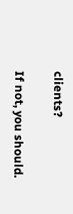clients?

If not, you should.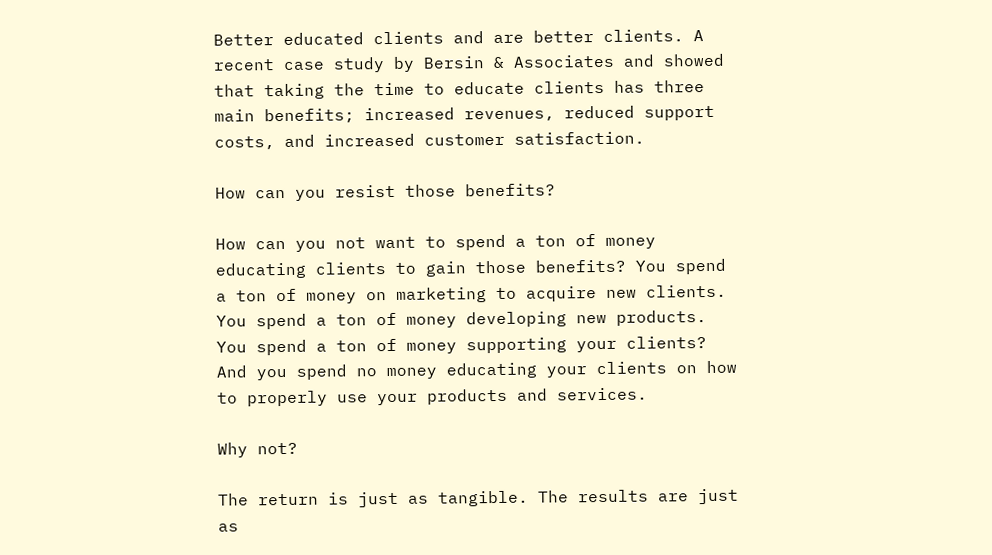Better educated clients and are better clients. A recent case study by Bersin & Associates and showed that taking the time to educate clients has three main benefits; increased revenues, reduced support costs, and increased customer satisfaction.

How can you resist those benefits?

How can you not want to spend a ton of money educating clients to gain those benefits? You spend a ton of money on marketing to acquire new clients. You spend a ton of money developing new products. You spend a ton of money supporting your clients? And you spend no money educating your clients on how to properly use your products and services.

Why not?

The return is just as tangible. The results are just as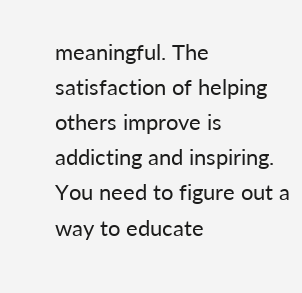meaningful. The satisfaction of helping others improve is addicting and inspiring. You need to figure out a way to educate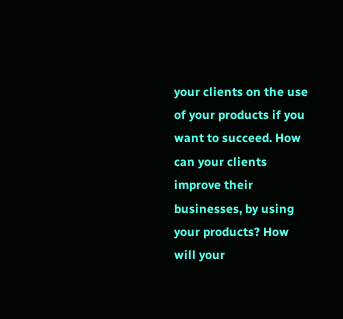your clients on the use of your products if you want to succeed. How can your clients improve their businesses, by using your products? How will your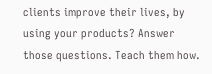clients improve their lives, by using your products? Answer those questions. Teach them how.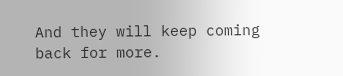And they will keep coming back for more.